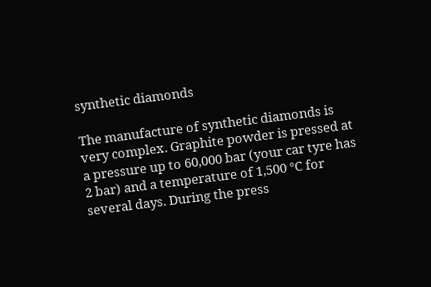synthetic diamonds

The manufacture of synthetic diamonds is very complex. Graphite powder is pressed at a pressure up to 60,000 bar (your car tyre has 2 bar) and a temperature of 1,500 °C for several days. During the press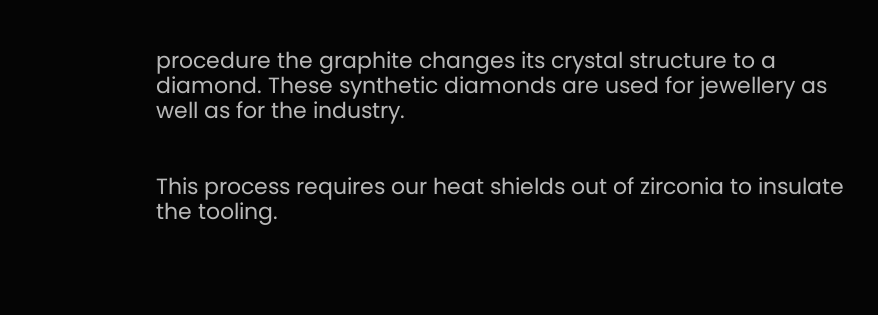procedure the graphite changes its crystal structure to a diamond. These synthetic diamonds are used for jewellery as well as for the industry.


This process requires our heat shields out of zirconia to insulate the tooling.